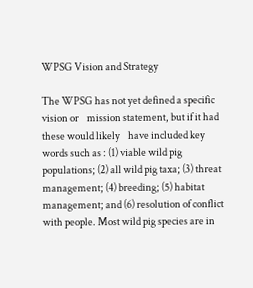WPSG Vision and Strategy

The WPSG has not yet defined a specific vision or    mission statement, but if it had these would likely    have included key words such as : (1) viable wild pig populations; (2) all wild pig taxa; (3) threat management; (4) breeding; (5) habitat management; and (6) resolution of conflict with people. Most wild pig species are in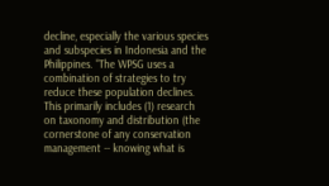decline, especially the various species and subspecies in Indonesia and the Philippines. "The WPSG uses a combination of strategies to try reduce these population declines. This primarily includes (1) research on taxonomy and distribution (the cornerstone of any conservation management -- knowing what is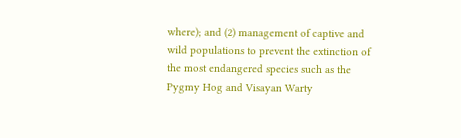where); and (2) management of captive and wild populations to prevent the extinction of the most endangered species such as the Pygmy Hog and Visayan Warty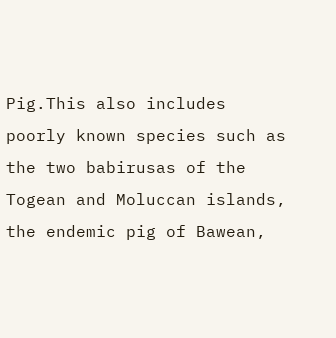Pig.This also includes poorly known species such as the two babirusas of the Togean and Moluccan islands, the endemic pig of Bawean,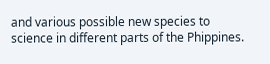and various possible new species to science in different parts of the Phippines.